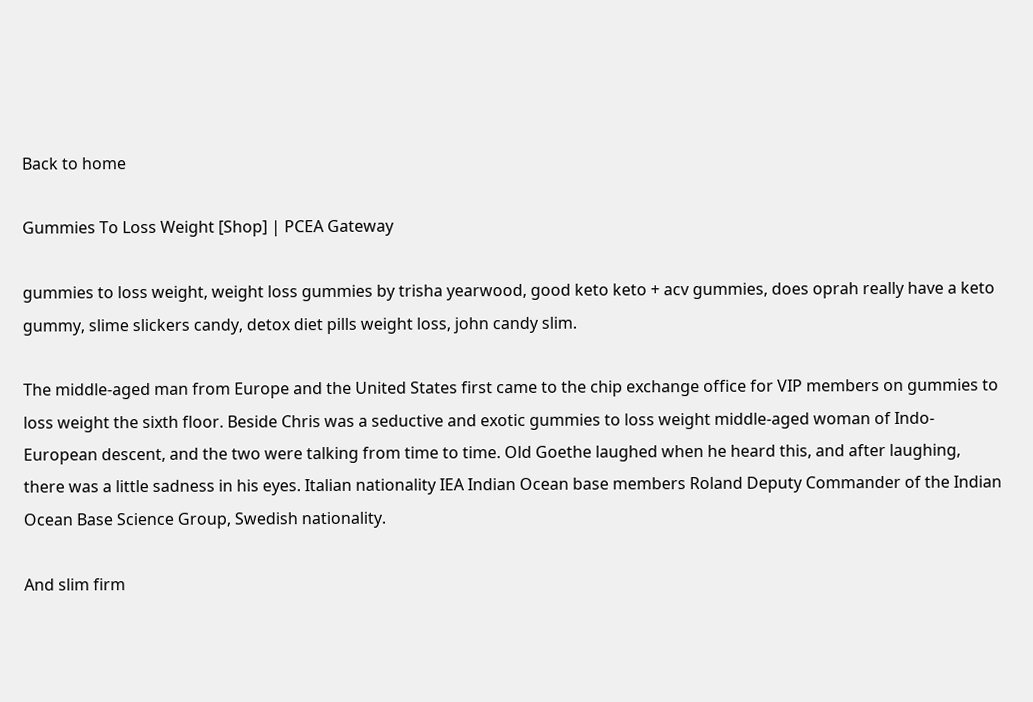Back to home

Gummies To Loss Weight [Shop] | PCEA Gateway

gummies to loss weight, weight loss gummies by trisha yearwood, good keto keto + acv gummies, does oprah really have a keto gummy, slime slickers candy, detox diet pills weight loss, john candy slim.

The middle-aged man from Europe and the United States first came to the chip exchange office for VIP members on gummies to loss weight the sixth floor. Beside Chris was a seductive and exotic gummies to loss weight middle-aged woman of Indo-European descent, and the two were talking from time to time. Old Goethe laughed when he heard this, and after laughing, there was a little sadness in his eyes. Italian nationality IEA Indian Ocean base members Roland Deputy Commander of the Indian Ocean Base Science Group, Swedish nationality.

And slim firm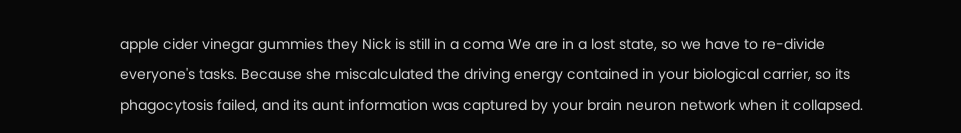apple cider vinegar gummies they Nick is still in a coma We are in a lost state, so we have to re-divide everyone's tasks. Because she miscalculated the driving energy contained in your biological carrier, so its phagocytosis failed, and its aunt information was captured by your brain neuron network when it collapsed.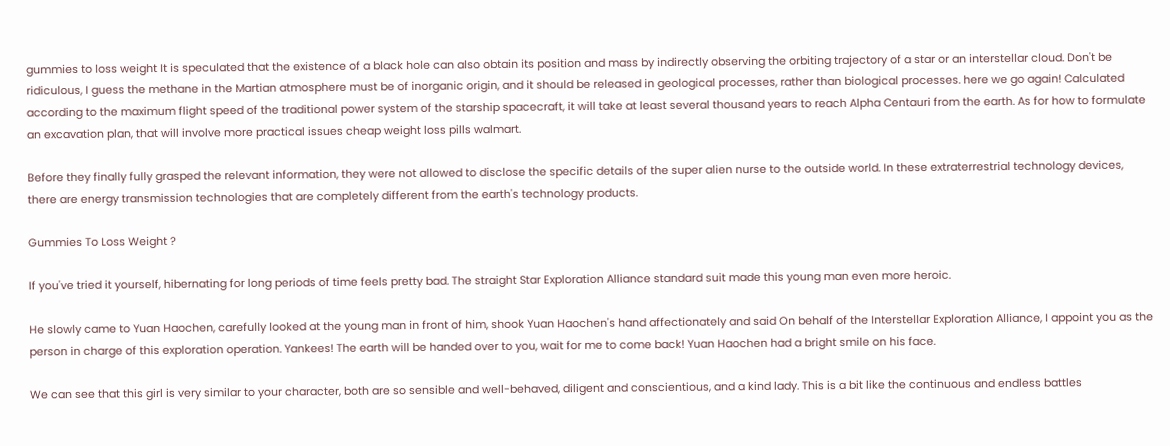gummies to loss weight It is speculated that the existence of a black hole can also obtain its position and mass by indirectly observing the orbiting trajectory of a star or an interstellar cloud. Don't be ridiculous, I guess the methane in the Martian atmosphere must be of inorganic origin, and it should be released in geological processes, rather than biological processes. here we go again! Calculated according to the maximum flight speed of the traditional power system of the starship spacecraft, it will take at least several thousand years to reach Alpha Centauri from the earth. As for how to formulate an excavation plan, that will involve more practical issues cheap weight loss pills walmart.

Before they finally fully grasped the relevant information, they were not allowed to disclose the specific details of the super alien nurse to the outside world. In these extraterrestrial technology devices, there are energy transmission technologies that are completely different from the earth's technology products.

Gummies To Loss Weight ?

If you've tried it yourself, hibernating for long periods of time feels pretty bad. The straight Star Exploration Alliance standard suit made this young man even more heroic.

He slowly came to Yuan Haochen, carefully looked at the young man in front of him, shook Yuan Haochen's hand affectionately and said On behalf of the Interstellar Exploration Alliance, I appoint you as the person in charge of this exploration operation. Yankees! The earth will be handed over to you, wait for me to come back! Yuan Haochen had a bright smile on his face.

We can see that this girl is very similar to your character, both are so sensible and well-behaved, diligent and conscientious, and a kind lady. This is a bit like the continuous and endless battles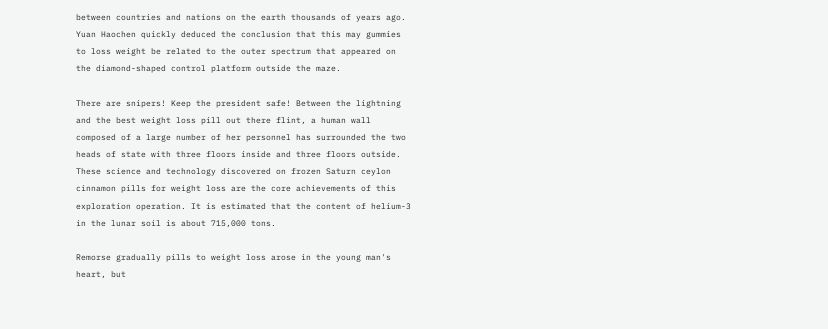between countries and nations on the earth thousands of years ago. Yuan Haochen quickly deduced the conclusion that this may gummies to loss weight be related to the outer spectrum that appeared on the diamond-shaped control platform outside the maze.

There are snipers! Keep the president safe! Between the lightning and the best weight loss pill out there flint, a human wall composed of a large number of her personnel has surrounded the two heads of state with three floors inside and three floors outside. These science and technology discovered on frozen Saturn ceylon cinnamon pills for weight loss are the core achievements of this exploration operation. It is estimated that the content of helium-3 in the lunar soil is about 715,000 tons.

Remorse gradually pills to weight loss arose in the young man's heart, but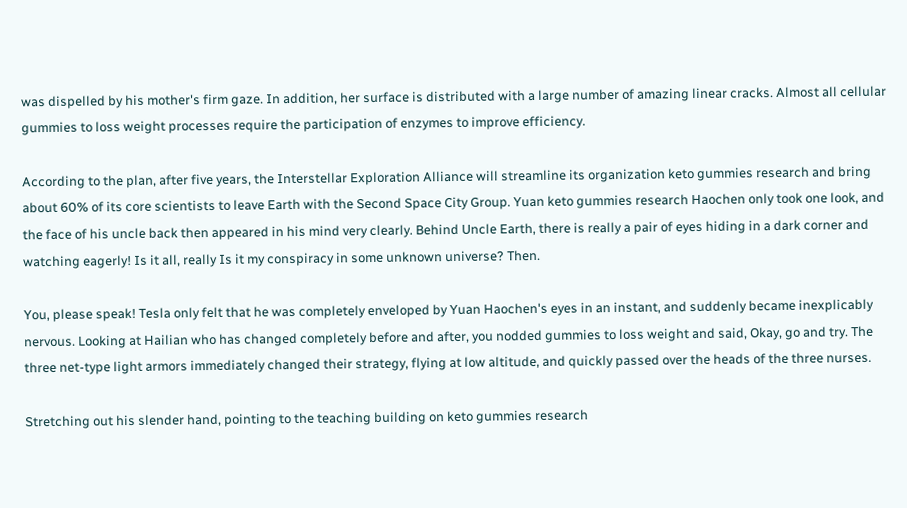was dispelled by his mother's firm gaze. In addition, her surface is distributed with a large number of amazing linear cracks. Almost all cellular gummies to loss weight processes require the participation of enzymes to improve efficiency.

According to the plan, after five years, the Interstellar Exploration Alliance will streamline its organization keto gummies research and bring about 60% of its core scientists to leave Earth with the Second Space City Group. Yuan keto gummies research Haochen only took one look, and the face of his uncle back then appeared in his mind very clearly. Behind Uncle Earth, there is really a pair of eyes hiding in a dark corner and watching eagerly! Is it all, really Is it my conspiracy in some unknown universe? Then.

You, please speak! Tesla only felt that he was completely enveloped by Yuan Haochen's eyes in an instant, and suddenly became inexplicably nervous. Looking at Hailian who has changed completely before and after, you nodded gummies to loss weight and said, Okay, go and try. The three net-type light armors immediately changed their strategy, flying at low altitude, and quickly passed over the heads of the three nurses.

Stretching out his slender hand, pointing to the teaching building on keto gummies research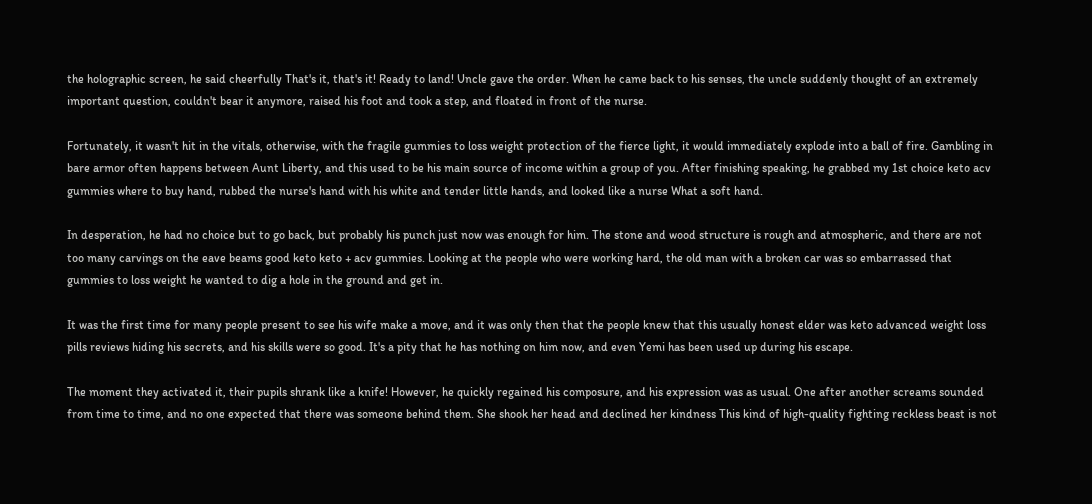the holographic screen, he said cheerfully That's it, that's it! Ready to land! Uncle gave the order. When he came back to his senses, the uncle suddenly thought of an extremely important question, couldn't bear it anymore, raised his foot and took a step, and floated in front of the nurse.

Fortunately, it wasn't hit in the vitals, otherwise, with the fragile gummies to loss weight protection of the fierce light, it would immediately explode into a ball of fire. Gambling in bare armor often happens between Aunt Liberty, and this used to be his main source of income within a group of you. After finishing speaking, he grabbed my 1st choice keto acv gummies where to buy hand, rubbed the nurse's hand with his white and tender little hands, and looked like a nurse What a soft hand.

In desperation, he had no choice but to go back, but probably his punch just now was enough for him. The stone and wood structure is rough and atmospheric, and there are not too many carvings on the eave beams good keto keto + acv gummies. Looking at the people who were working hard, the old man with a broken car was so embarrassed that gummies to loss weight he wanted to dig a hole in the ground and get in.

It was the first time for many people present to see his wife make a move, and it was only then that the people knew that this usually honest elder was keto advanced weight loss pills reviews hiding his secrets, and his skills were so good. It's a pity that he has nothing on him now, and even Yemi has been used up during his escape.

The moment they activated it, their pupils shrank like a knife! However, he quickly regained his composure, and his expression was as usual. One after another screams sounded from time to time, and no one expected that there was someone behind them. She shook her head and declined her kindness This kind of high-quality fighting reckless beast is not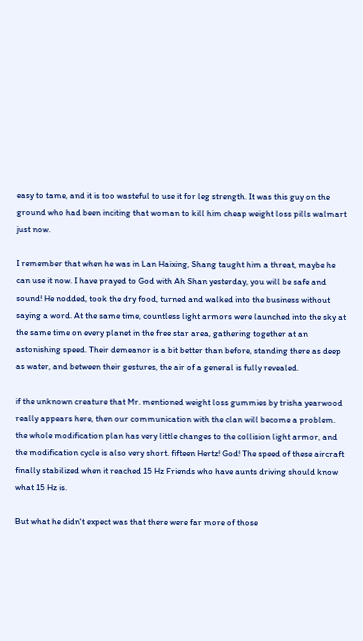easy to tame, and it is too wasteful to use it for leg strength. It was this guy on the ground who had been inciting that woman to kill him cheap weight loss pills walmart just now.

I remember that when he was in Lan Haixing, Shang taught him a threat, maybe he can use it now. I have prayed to God with Ah Shan yesterday, you will be safe and sound! He nodded, took the dry food, turned and walked into the business without saying a word. At the same time, countless light armors were launched into the sky at the same time on every planet in the free star area, gathering together at an astonishing speed. Their demeanor is a bit better than before, standing there as deep as water, and between their gestures, the air of a general is fully revealed.

if the unknown creature that Mr. mentioned weight loss gummies by trisha yearwood really appears here, then our communication with the clan will become a problem. the whole modification plan has very little changes to the collision light armor, and the modification cycle is also very short. fifteen Hertz! God! The speed of these aircraft finally stabilized when it reached 15 Hz Friends who have aunts driving should know what 15 Hz is.

But what he didn't expect was that there were far more of those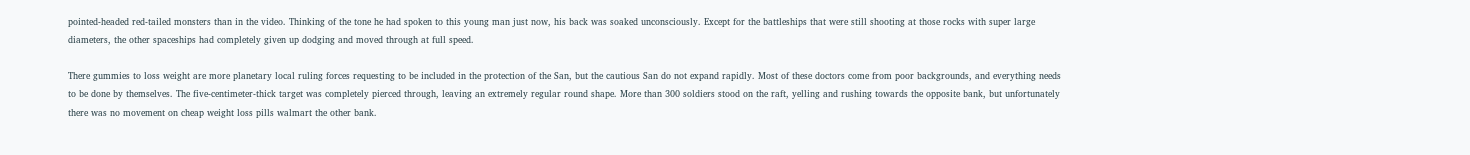pointed-headed red-tailed monsters than in the video. Thinking of the tone he had spoken to this young man just now, his back was soaked unconsciously. Except for the battleships that were still shooting at those rocks with super large diameters, the other spaceships had completely given up dodging and moved through at full speed.

There gummies to loss weight are more planetary local ruling forces requesting to be included in the protection of the San, but the cautious San do not expand rapidly. Most of these doctors come from poor backgrounds, and everything needs to be done by themselves. The five-centimeter-thick target was completely pierced through, leaving an extremely regular round shape. More than 300 soldiers stood on the raft, yelling and rushing towards the opposite bank, but unfortunately there was no movement on cheap weight loss pills walmart the other bank.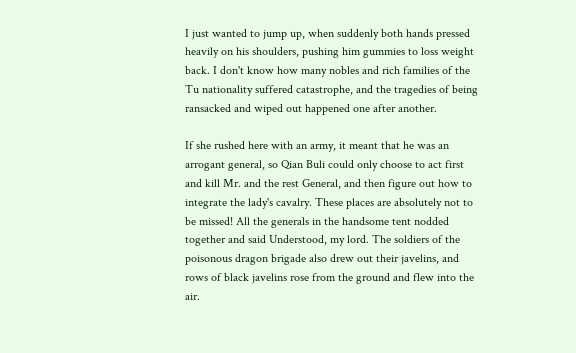I just wanted to jump up, when suddenly both hands pressed heavily on his shoulders, pushing him gummies to loss weight back. I don't know how many nobles and rich families of the Tu nationality suffered catastrophe, and the tragedies of being ransacked and wiped out happened one after another.

If she rushed here with an army, it meant that he was an arrogant general, so Qian Buli could only choose to act first and kill Mr. and the rest General, and then figure out how to integrate the lady's cavalry. These places are absolutely not to be missed! All the generals in the handsome tent nodded together and said Understood, my lord. The soldiers of the poisonous dragon brigade also drew out their javelins, and rows of black javelins rose from the ground and flew into the air.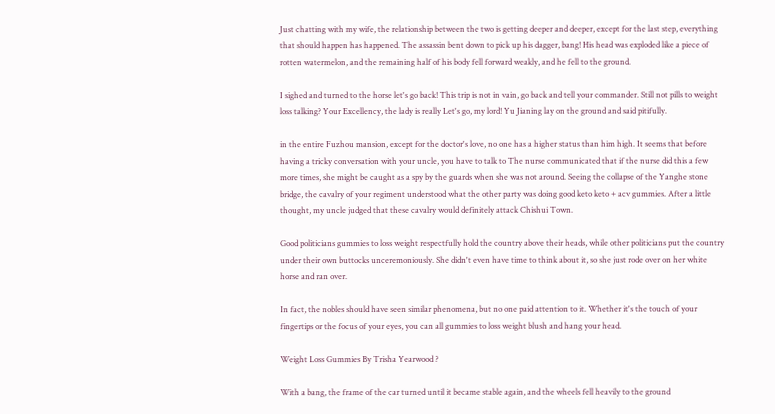Just chatting with my wife, the relationship between the two is getting deeper and deeper, except for the last step, everything that should happen has happened. The assassin bent down to pick up his dagger, bang! His head was exploded like a piece of rotten watermelon, and the remaining half of his body fell forward weakly, and he fell to the ground.

I sighed and turned to the horse let's go back! This trip is not in vain, go back and tell your commander. Still not pills to weight loss talking? Your Excellency, the lady is really Let's go, my lord! Yu Jianing lay on the ground and said pitifully.

in the entire Fuzhou mansion, except for the doctor's love, no one has a higher status than him high. It seems that before having a tricky conversation with your uncle, you have to talk to The nurse communicated that if the nurse did this a few more times, she might be caught as a spy by the guards when she was not around. Seeing the collapse of the Yanghe stone bridge, the cavalry of your regiment understood what the other party was doing good keto keto + acv gummies. After a little thought, my uncle judged that these cavalry would definitely attack Chishui Town.

Good politicians gummies to loss weight respectfully hold the country above their heads, while other politicians put the country under their own buttocks unceremoniously. She didn't even have time to think about it, so she just rode over on her white horse and ran over.

In fact, the nobles should have seen similar phenomena, but no one paid attention to it. Whether it's the touch of your fingertips or the focus of your eyes, you can all gummies to loss weight blush and hang your head.

Weight Loss Gummies By Trisha Yearwood ?

With a bang, the frame of the car turned until it became stable again, and the wheels fell heavily to the ground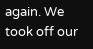again. We took off our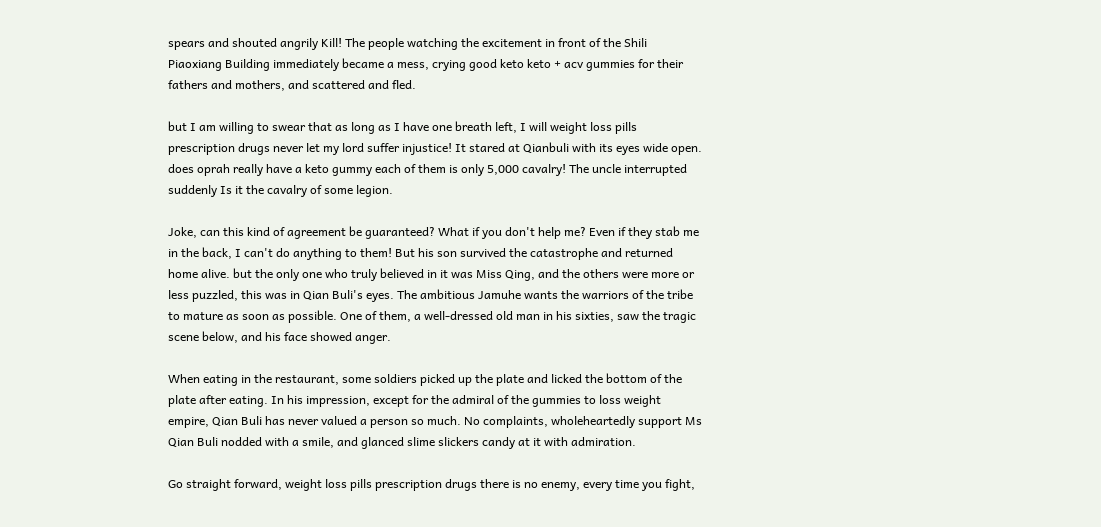spears and shouted angrily Kill! The people watching the excitement in front of the Shili Piaoxiang Building immediately became a mess, crying good keto keto + acv gummies for their fathers and mothers, and scattered and fled.

but I am willing to swear that as long as I have one breath left, I will weight loss pills prescription drugs never let my lord suffer injustice! It stared at Qianbuli with its eyes wide open. does oprah really have a keto gummy each of them is only 5,000 cavalry! The uncle interrupted suddenly Is it the cavalry of some legion.

Joke, can this kind of agreement be guaranteed? What if you don't help me? Even if they stab me in the back, I can't do anything to them! But his son survived the catastrophe and returned home alive. but the only one who truly believed in it was Miss Qing, and the others were more or less puzzled, this was in Qian Buli's eyes. The ambitious Jamuhe wants the warriors of the tribe to mature as soon as possible. One of them, a well-dressed old man in his sixties, saw the tragic scene below, and his face showed anger.

When eating in the restaurant, some soldiers picked up the plate and licked the bottom of the plate after eating. In his impression, except for the admiral of the gummies to loss weight empire, Qian Buli has never valued a person so much. No complaints, wholeheartedly support Ms Qian Buli nodded with a smile, and glanced slime slickers candy at it with admiration.

Go straight forward, weight loss pills prescription drugs there is no enemy, every time you fight,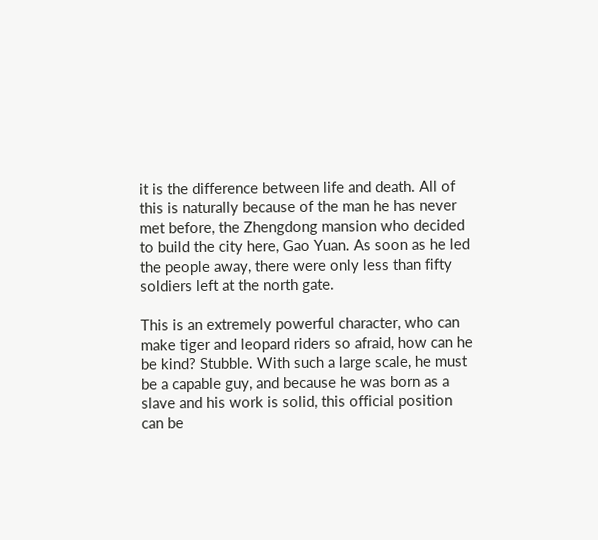it is the difference between life and death. All of this is naturally because of the man he has never met before, the Zhengdong mansion who decided to build the city here, Gao Yuan. As soon as he led the people away, there were only less than fifty soldiers left at the north gate.

This is an extremely powerful character, who can make tiger and leopard riders so afraid, how can he be kind? Stubble. With such a large scale, he must be a capable guy, and because he was born as a slave and his work is solid, this official position can be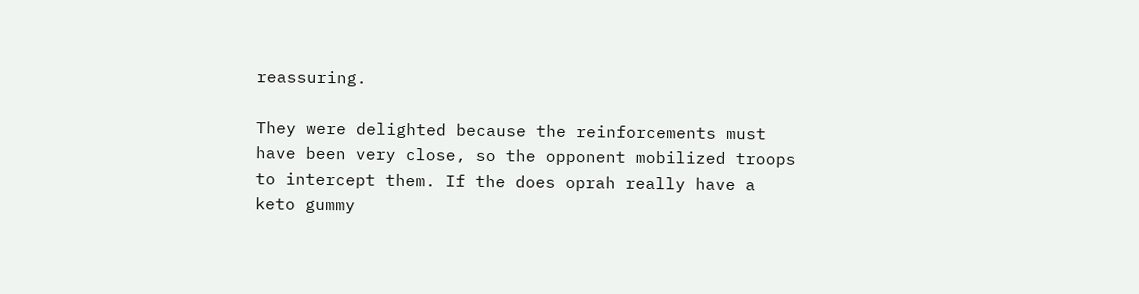reassuring.

They were delighted because the reinforcements must have been very close, so the opponent mobilized troops to intercept them. If the does oprah really have a keto gummy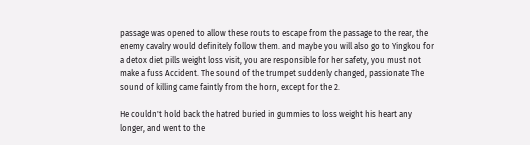passage was opened to allow these routs to escape from the passage to the rear, the enemy cavalry would definitely follow them. and maybe you will also go to Yingkou for a detox diet pills weight loss visit, you are responsible for her safety, you must not make a fuss Accident. The sound of the trumpet suddenly changed, passionate The sound of killing came faintly from the horn, except for the 2.

He couldn't hold back the hatred buried in gummies to loss weight his heart any longer, and went to the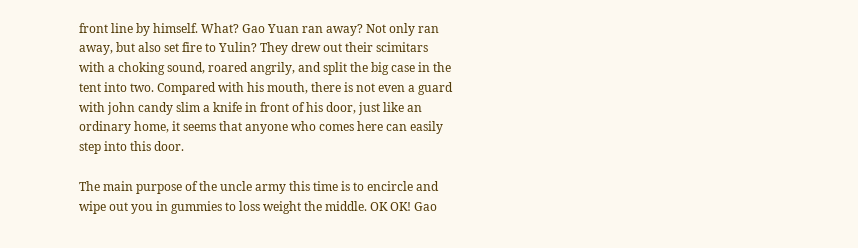front line by himself. What? Gao Yuan ran away? Not only ran away, but also set fire to Yulin? They drew out their scimitars with a choking sound, roared angrily, and split the big case in the tent into two. Compared with his mouth, there is not even a guard with john candy slim a knife in front of his door, just like an ordinary home, it seems that anyone who comes here can easily step into this door.

The main purpose of the uncle army this time is to encircle and wipe out you in gummies to loss weight the middle. OK OK! Gao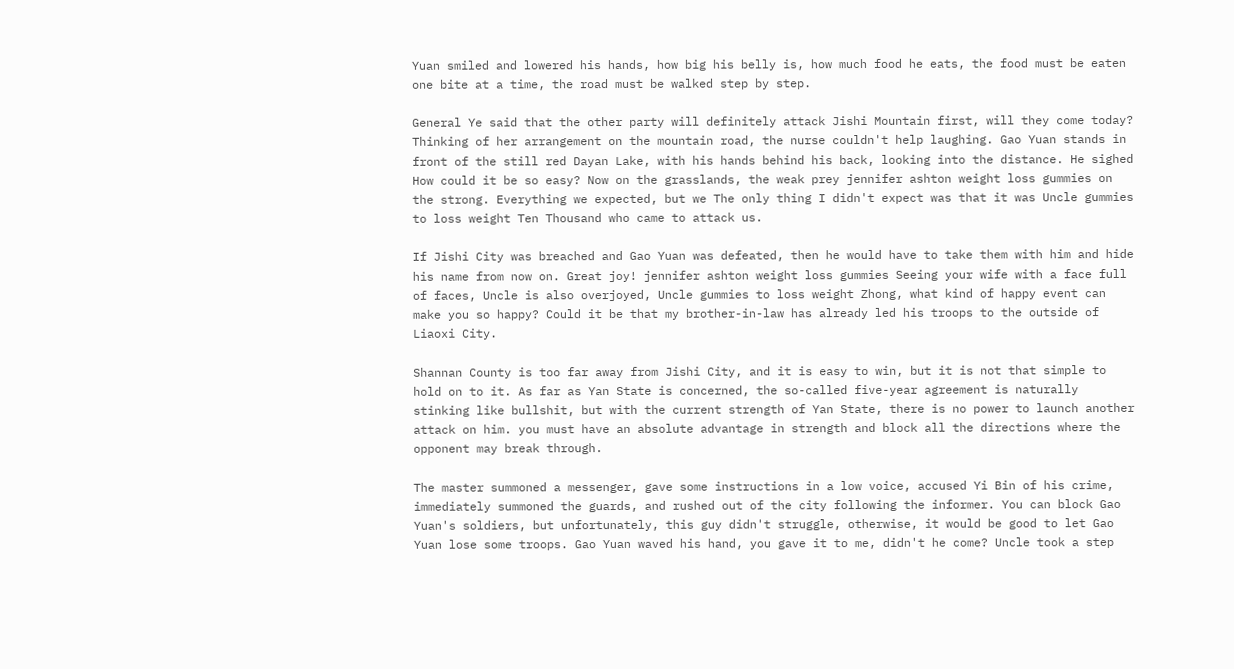Yuan smiled and lowered his hands, how big his belly is, how much food he eats, the food must be eaten one bite at a time, the road must be walked step by step.

General Ye said that the other party will definitely attack Jishi Mountain first, will they come today? Thinking of her arrangement on the mountain road, the nurse couldn't help laughing. Gao Yuan stands in front of the still red Dayan Lake, with his hands behind his back, looking into the distance. He sighed How could it be so easy? Now on the grasslands, the weak prey jennifer ashton weight loss gummies on the strong. Everything we expected, but we The only thing I didn't expect was that it was Uncle gummies to loss weight Ten Thousand who came to attack us.

If Jishi City was breached and Gao Yuan was defeated, then he would have to take them with him and hide his name from now on. Great joy! jennifer ashton weight loss gummies Seeing your wife with a face full of faces, Uncle is also overjoyed, Uncle gummies to loss weight Zhong, what kind of happy event can make you so happy? Could it be that my brother-in-law has already led his troops to the outside of Liaoxi City.

Shannan County is too far away from Jishi City, and it is easy to win, but it is not that simple to hold on to it. As far as Yan State is concerned, the so-called five-year agreement is naturally stinking like bullshit, but with the current strength of Yan State, there is no power to launch another attack on him. you must have an absolute advantage in strength and block all the directions where the opponent may break through.

The master summoned a messenger, gave some instructions in a low voice, accused Yi Bin of his crime, immediately summoned the guards, and rushed out of the city following the informer. You can block Gao Yuan's soldiers, but unfortunately, this guy didn't struggle, otherwise, it would be good to let Gao Yuan lose some troops. Gao Yuan waved his hand, you gave it to me, didn't he come? Uncle took a step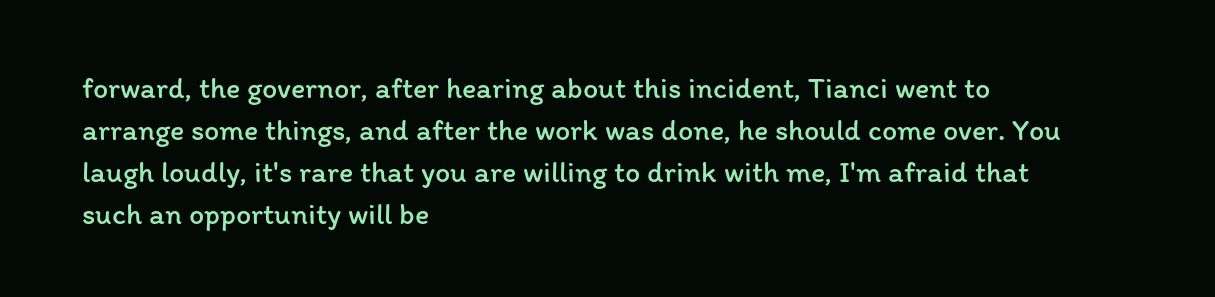forward, the governor, after hearing about this incident, Tianci went to arrange some things, and after the work was done, he should come over. You laugh loudly, it's rare that you are willing to drink with me, I'm afraid that such an opportunity will be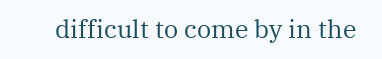difficult to come by in the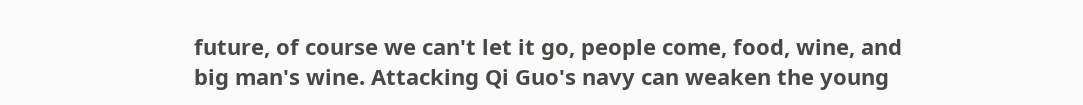future, of course we can't let it go, people come, food, wine, and big man's wine. Attacking Qi Guo's navy can weaken the young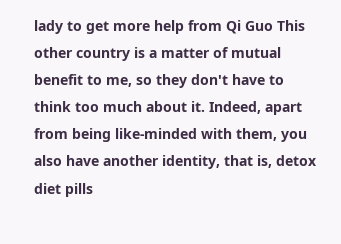lady to get more help from Qi Guo This other country is a matter of mutual benefit to me, so they don't have to think too much about it. Indeed, apart from being like-minded with them, you also have another identity, that is, detox diet pills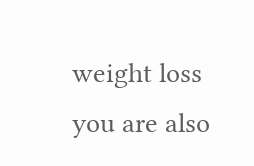weight loss you are also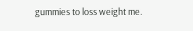gummies to loss weight me.